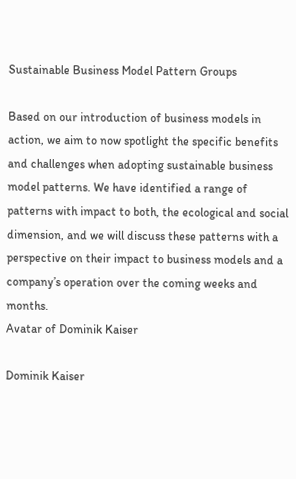Sustainable Business Model Pattern Groups

Based on our introduction of business models in action, we aim to now spotlight the specific benefits and challenges when adopting sustainable business model patterns. We have identified a range of patterns with impact to both, the ecological and social dimension, and we will discuss these patterns with a perspective on their impact to business models and a company’s operation over the coming weeks and months.
Avatar of Dominik Kaiser

Dominik Kaiser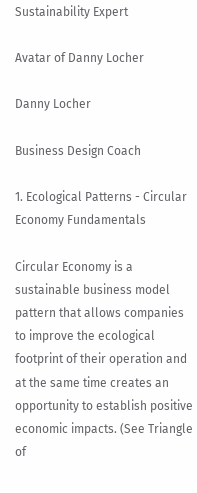Sustainability Expert

Avatar of Danny Locher

Danny Locher

Business Design Coach

1. Ecological Patterns - Circular Economy Fundamentals

Circular Economy is a sustainable business model pattern that allows companies to improve the ecological footprint of their operation and at the same time creates an opportunity to establish positive economic impacts. (See Triangle of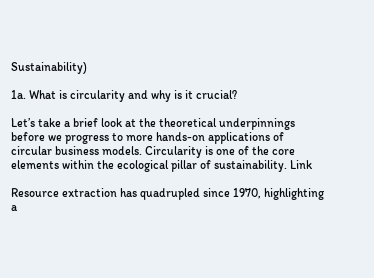Sustainability)

1a. What is circularity and why is it crucial?

Let’s take a brief look at the theoretical underpinnings before we progress to more hands-on applications of circular business models. Circularity is one of the core elements within the ecological pillar of sustainability. Link

Resource extraction has quadrupled since 1970, highlighting a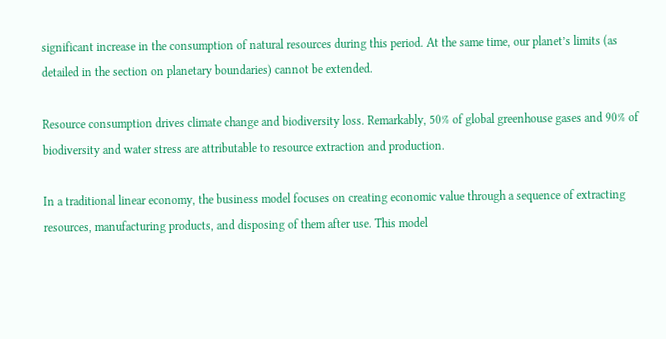significant increase in the consumption of natural resources during this period. At the same time, our planet’s limits (as detailed in the section on planetary boundaries) cannot be extended.

Resource consumption drives climate change and biodiversity loss. Remarkably, 50% of global greenhouse gases and 90% of biodiversity and water stress are attributable to resource extraction and production.

In a traditional linear economy, the business model focuses on creating economic value through a sequence of extracting resources, manufacturing products, and disposing of them after use. This model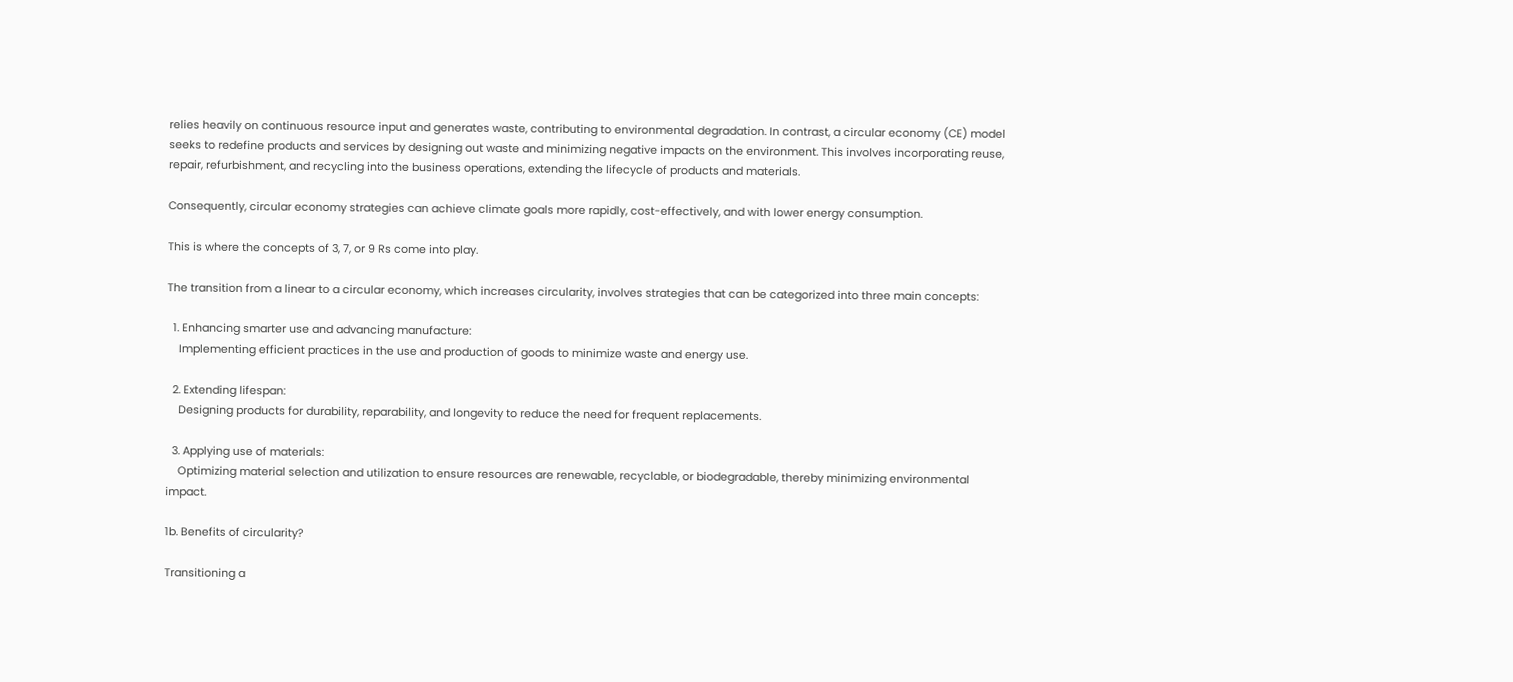relies heavily on continuous resource input and generates waste, contributing to environmental degradation. In contrast, a circular economy (CE) model seeks to redefine products and services by designing out waste and minimizing negative impacts on the environment. This involves incorporating reuse, repair, refurbishment, and recycling into the business operations, extending the lifecycle of products and materials.

Consequently, circular economy strategies can achieve climate goals more rapidly, cost-effectively, and with lower energy consumption.

This is where the concepts of 3, 7, or 9 Rs come into play.

The transition from a linear to a circular economy, which increases circularity, involves strategies that can be categorized into three main concepts:

  1. Enhancing smarter use and advancing manufacture:
    Implementing efficient practices in the use and production of goods to minimize waste and energy use.

  2. Extending lifespan:
    Designing products for durability, reparability, and longevity to reduce the need for frequent replacements.

  3. Applying use of materials:
    Optimizing material selection and utilization to ensure resources are renewable, recyclable, or biodegradable, thereby minimizing environmental impact.

1b. Benefits of circularity?

Transitioning a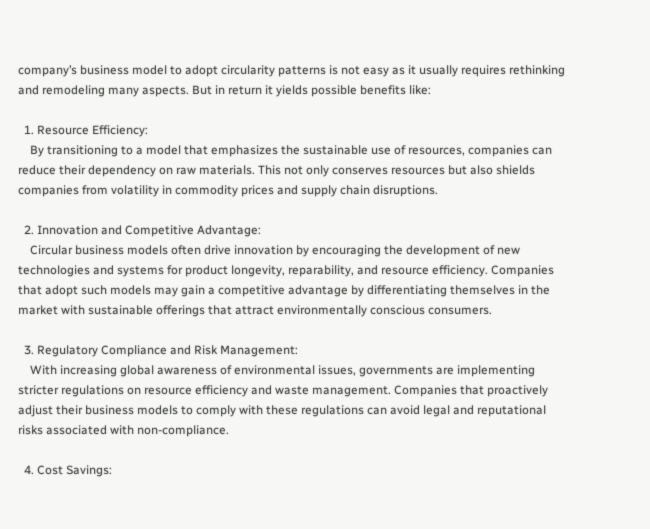company’s business model to adopt circularity patterns is not easy as it usually requires rethinking and remodeling many aspects. But in return it yields possible benefits like:

  1. Resource Efficiency:
    By transitioning to a model that emphasizes the sustainable use of resources, companies can reduce their dependency on raw materials. This not only conserves resources but also shields companies from volatility in commodity prices and supply chain disruptions.

  2. Innovation and Competitive Advantage:
    Circular business models often drive innovation by encouraging the development of new technologies and systems for product longevity, reparability, and resource efficiency. Companies that adopt such models may gain a competitive advantage by differentiating themselves in the market with sustainable offerings that attract environmentally conscious consumers.

  3. Regulatory Compliance and Risk Management:
    With increasing global awareness of environmental issues, governments are implementing stricter regulations on resource efficiency and waste management. Companies that proactively adjust their business models to comply with these regulations can avoid legal and reputational risks associated with non-compliance.

  4. Cost Savings: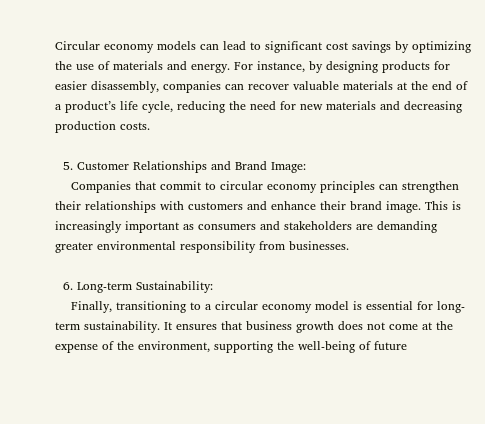Circular economy models can lead to significant cost savings by optimizing the use of materials and energy. For instance, by designing products for easier disassembly, companies can recover valuable materials at the end of a product’s life cycle, reducing the need for new materials and decreasing production costs.

  5. Customer Relationships and Brand Image:
    Companies that commit to circular economy principles can strengthen their relationships with customers and enhance their brand image. This is increasingly important as consumers and stakeholders are demanding greater environmental responsibility from businesses.

  6. Long-term Sustainability:
    Finally, transitioning to a circular economy model is essential for long-term sustainability. It ensures that business growth does not come at the expense of the environment, supporting the well-being of future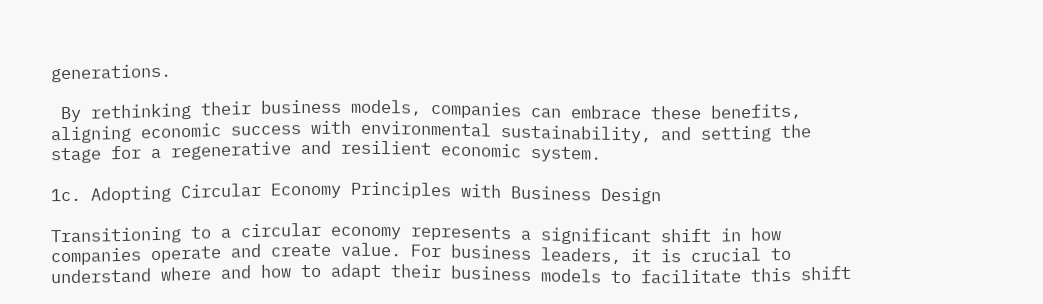generations.

 By rethinking their business models, companies can embrace these benefits, aligning economic success with environmental sustainability, and setting the stage for a regenerative and resilient economic system.

1c. Adopting Circular Economy Principles with Business Design

Transitioning to a circular economy represents a significant shift in how companies operate and create value. For business leaders, it is crucial to understand where and how to adapt their business models to facilitate this shift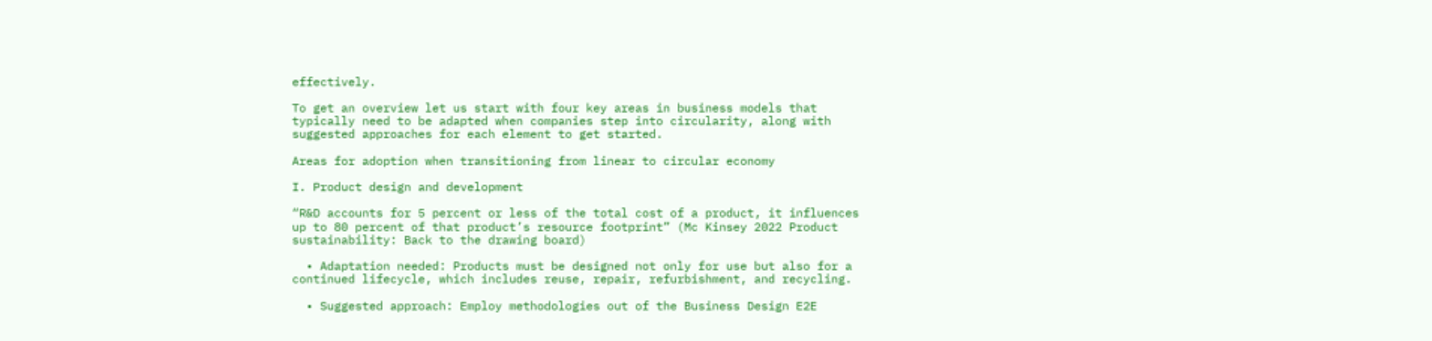effectively.

To get an overview let us start with four key areas in business models that typically need to be adapted when companies step into circularity, along with suggested approaches for each element to get started.

Areas for adoption when transitioning from linear to circular economy

I. Product design and development

“R&D accounts for 5 percent or less of the total cost of a product, it influences up to 80 percent of that product’s resource footprint” (Mc Kinsey 2022 Product sustainability: Back to the drawing board)

  • Adaptation needed: Products must be designed not only for use but also for a continued lifecycle, which includes reuse, repair, refurbishment, and recycling.

  • Suggested approach: Employ methodologies out of the Business Design E2E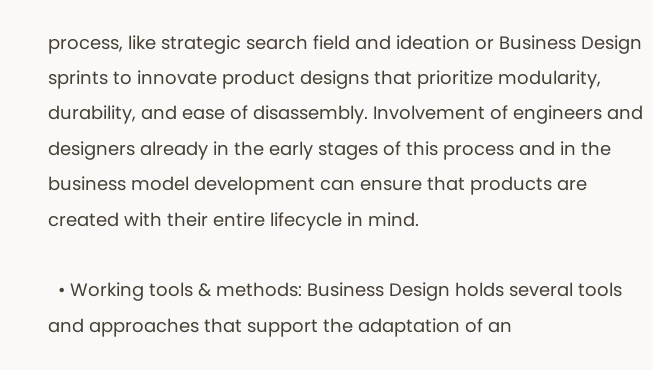process, like strategic search field and ideation or Business Design sprints to innovate product designs that prioritize modularity, durability, and ease of disassembly. Involvement of engineers and designers already in the early stages of this process and in the business model development can ensure that products are created with their entire lifecycle in mind.

  • Working tools & methods: Business Design holds several tools and approaches that support the adaptation of an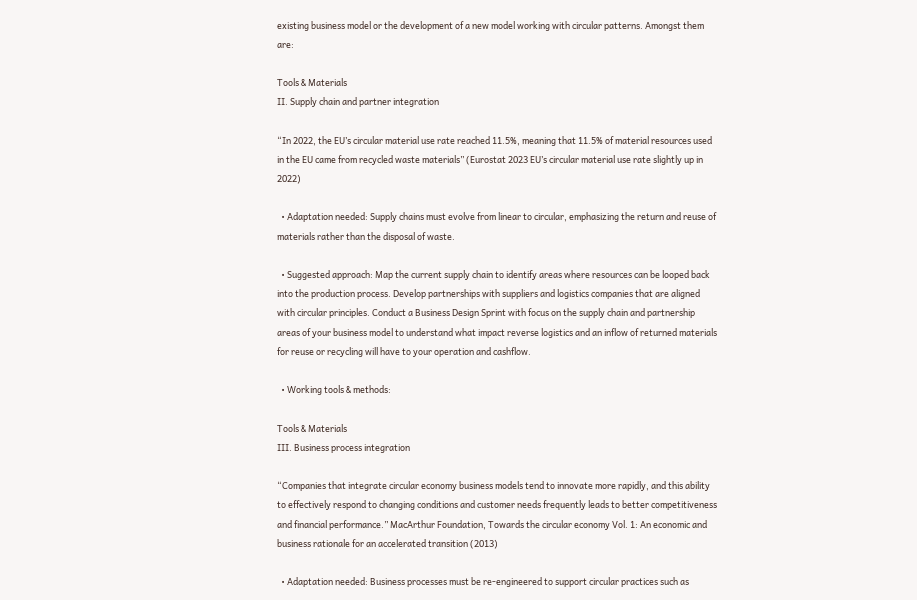existing business model or the development of a new model working with circular patterns. Amongst them are:

Tools & Materials
II. Supply chain and partner integration

“In 2022, the EU’s circular material use rate reached 11.5%, meaning that 11.5% of material resources used in the EU came from recycled waste materials” (Eurostat 2023 EU’s circular material use rate slightly up in 2022)

  • Adaptation needed: Supply chains must evolve from linear to circular, emphasizing the return and reuse of materials rather than the disposal of waste.

  • Suggested approach: Map the current supply chain to identify areas where resources can be looped back into the production process. Develop partnerships with suppliers and logistics companies that are aligned with circular principles. Conduct a Business Design Sprint with focus on the supply chain and partnership areas of your business model to understand what impact reverse logistics and an inflow of returned materials for reuse or recycling will have to your operation and cashflow.

  • Working tools & methods:

Tools & Materials
III. Business process integration

“Companies that integrate circular economy business models tend to innovate more rapidly, and this ability to effectively respond to changing conditions and customer needs frequently leads to better competitiveness and financial performance.” MacArthur Foundation, Towards the circular economy Vol. 1: An economic and business rationale for an accelerated transition (2013)

  • Adaptation needed: Business processes must be re-engineered to support circular practices such as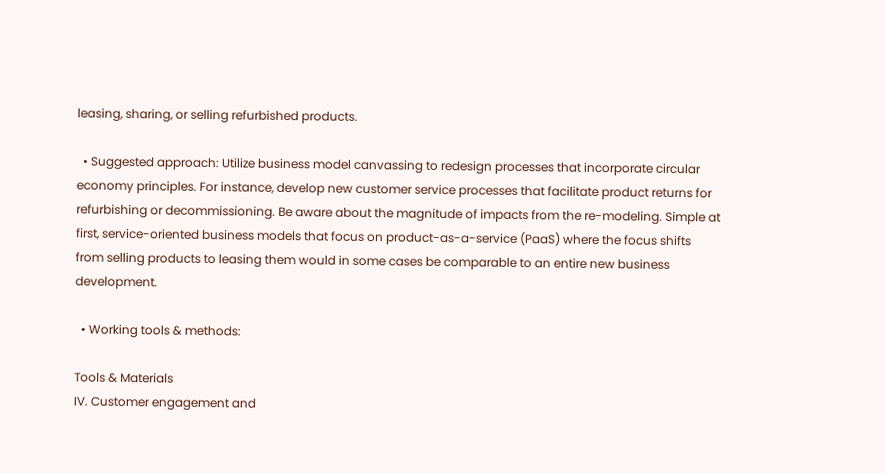leasing, sharing, or selling refurbished products.

  • Suggested approach: Utilize business model canvassing to redesign processes that incorporate circular economy principles. For instance, develop new customer service processes that facilitate product returns for refurbishing or decommissioning. Be aware about the magnitude of impacts from the re-modeling. Simple at first, service-oriented business models that focus on product-as-a-service (PaaS) where the focus shifts from selling products to leasing them would in some cases be comparable to an entire new business development.

  • Working tools & methods:

Tools & Materials
IV. Customer engagement and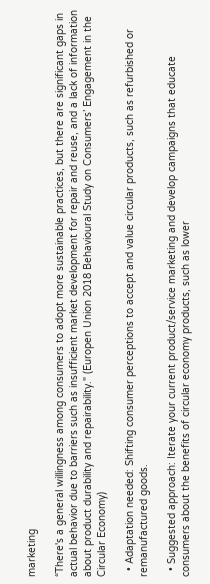marketing

“There's a general willingness among consumers to adopt more sustainable practices, but there are significant gaps in actual behavior due to barriers such as insufficient market development for repair and reuse, and a lack of information about product durability and repairability." (Europen Union 2018 Behavioural Study on Consumers’ Engagement in the Circular Economy)

  • Adaptation needed: Shifting consumer perceptions to accept and value circular products, such as refurbished or remanufactured goods.

  • Suggested approach: Iterate your current product/service marketing and develop campaigns that educate consumers about the benefits of circular economy products, such as lower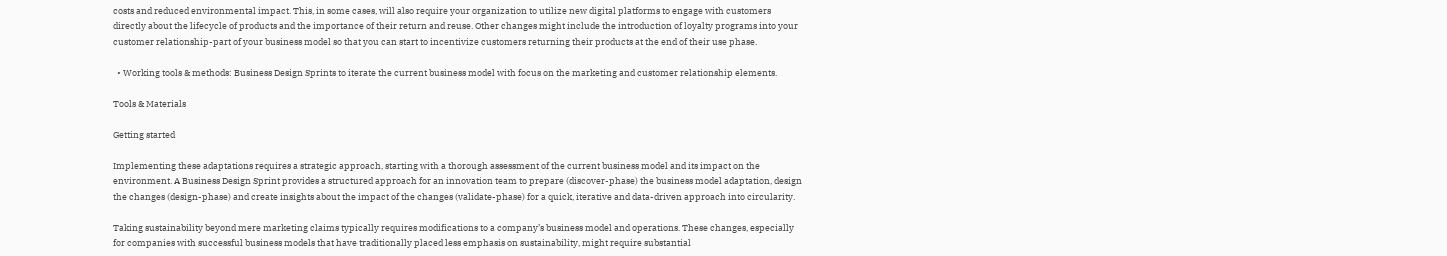costs and reduced environmental impact. This, in some cases, will also require your organization to utilize new digital platforms to engage with customers directly about the lifecycle of products and the importance of their return and reuse. Other changes might include the introduction of loyalty programs into your customer relationship-part of your business model so that you can start to incentivize customers returning their products at the end of their use phase.

  • Working tools & methods: Business Design Sprints to iterate the current business model with focus on the marketing and customer relationship elements.

Tools & Materials

Getting started

Implementing these adaptations requires a strategic approach, starting with a thorough assessment of the current business model and its impact on the environment. A Business Design Sprint provides a structured approach for an innovation team to prepare (discover-phase) the business model adaptation, design the changes (design-phase) and create insights about the impact of the changes (validate-phase) for a quick, iterative and data-driven approach into circularity.

Taking sustainability beyond mere marketing claims typically requires modifications to a company’s business model and operations. These changes, especially for companies with successful business models that have traditionally placed less emphasis on sustainability, might require substantial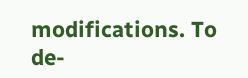modifications. To de-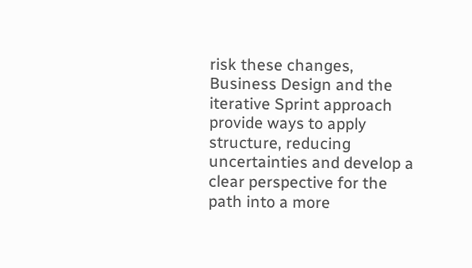risk these changes, Business Design and the iterative Sprint approach provide ways to apply structure, reducing uncertainties and develop a clear perspective for the path into a more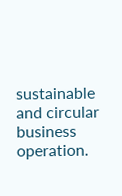sustainable and circular business operation.